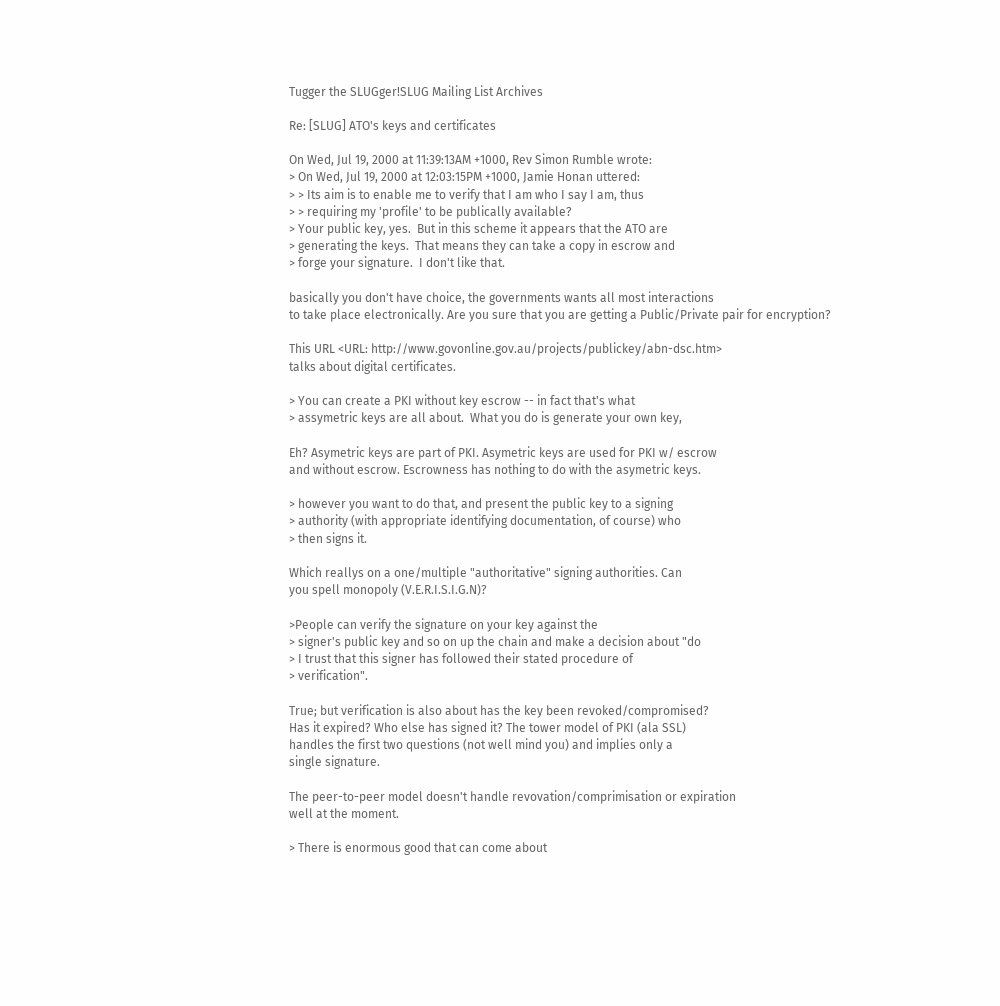Tugger the SLUGger!SLUG Mailing List Archives

Re: [SLUG] ATO's keys and certificates

On Wed, Jul 19, 2000 at 11:39:13AM +1000, Rev Simon Rumble wrote:
> On Wed, Jul 19, 2000 at 12:03:15PM +1000, Jamie Honan uttered:
> > Its aim is to enable me to verify that I am who I say I am, thus
> > requiring my 'profile' to be publically available?
> Your public key, yes.  But in this scheme it appears that the ATO are
> generating the keys.  That means they can take a copy in escrow and
> forge your signature.  I don't like that.

basically you don't have choice, the governments wants all most interactions
to take place electronically. Are you sure that you are getting a Public/Private pair for encryption?

This URL <URL: http://www.govonline.gov.au/projects/publickey/abn-dsc.htm>
talks about digital certificates.

> You can create a PKI without key escrow -- in fact that's what
> assymetric keys are all about.  What you do is generate your own key,

Eh? Asymetric keys are part of PKI. Asymetric keys are used for PKI w/ escrow
and without escrow. Escrowness has nothing to do with the asymetric keys.

> however you want to do that, and present the public key to a signing
> authority (with appropriate identifying documentation, of course) who
> then signs it.

Which reallys on a one/multiple "authoritative" signing authorities. Can
you spell monopoly (V.E.R.I.S.I.G.N)?

>People can verify the signature on your key against the
> signer's public key and so on up the chain and make a decision about "do
> I trust that this signer has followed their stated procedure of
> verification".

True; but verification is also about has the key been revoked/compromised?
Has it expired? Who else has signed it? The tower model of PKI (ala SSL)
handles the first two questions (not well mind you) and implies only a
single signature.

The peer-to-peer model doesn't handle revovation/comprimisation or expiration
well at the moment.

> There is enormous good that can come about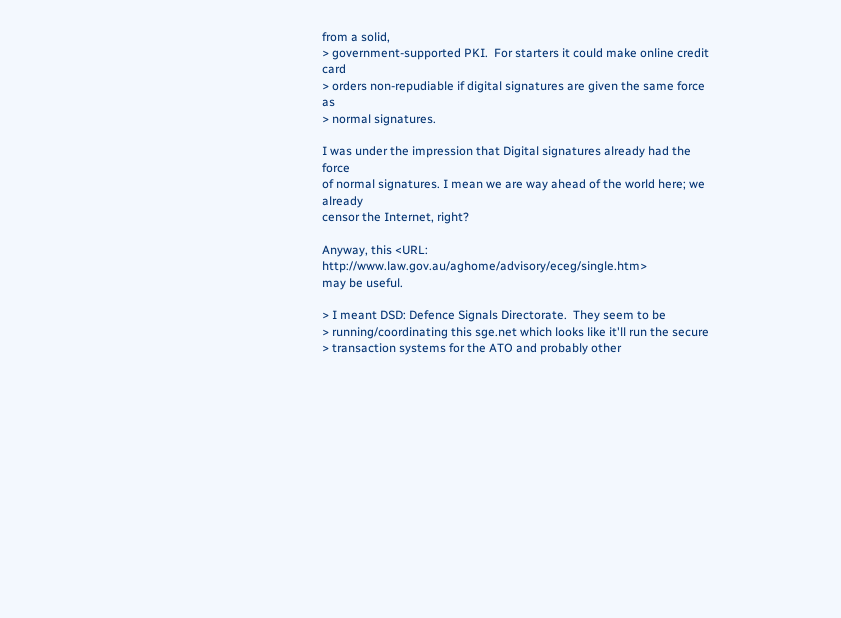from a solid,
> government-supported PKI.  For starters it could make online credit card
> orders non-repudiable if digital signatures are given the same force as
> normal signatures.

I was under the impression that Digital signatures already had the force
of normal signatures. I mean we are way ahead of the world here; we already
censor the Internet, right?

Anyway, this <URL: http://www.law.gov.au/aghome/advisory/eceg/single.htm>
may be useful.

> I meant DSD: Defence Signals Directorate.  They seem to be
> running/coordinating this sge.net which looks like it'll run the secure
> transaction systems for the ATO and probably other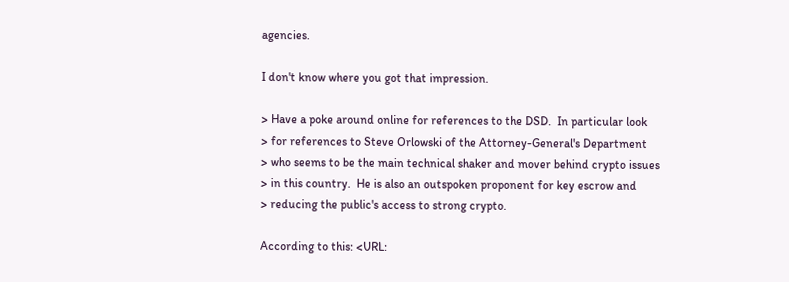agencies.

I don't know where you got that impression.

> Have a poke around online for references to the DSD.  In particular look
> for references to Steve Orlowski of the Attorney-General's Department
> who seems to be the main technical shaker and mover behind crypto issues
> in this country.  He is also an outspoken proponent for key escrow and
> reducing the public's access to strong crypto.

According to this: <URL: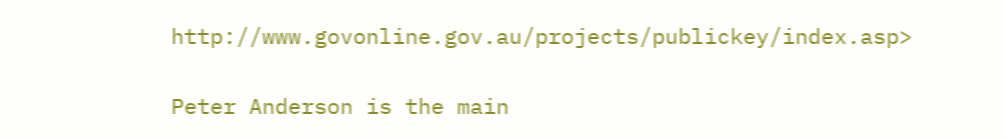http://www.govonline.gov.au/projects/publickey/index.asp>

Peter Anderson is the main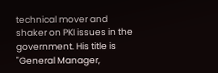technical mover and shaker on PKI issues in the government. His title is "General Manager,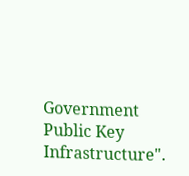Government Public Key Infrastructure".